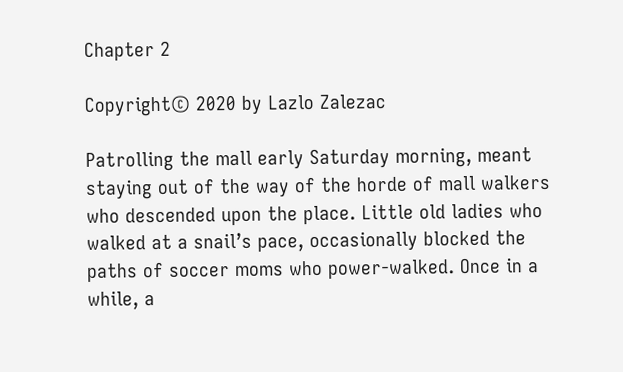Chapter 2

Copyright© 2020 by Lazlo Zalezac

Patrolling the mall early Saturday morning, meant staying out of the way of the horde of mall walkers who descended upon the place. Little old ladies who walked at a snail’s pace, occasionally blocked the paths of soccer moms who power-walked. Once in a while, a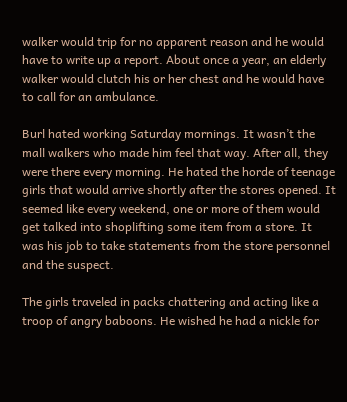walker would trip for no apparent reason and he would have to write up a report. About once a year, an elderly walker would clutch his or her chest and he would have to call for an ambulance.

Burl hated working Saturday mornings. It wasn’t the mall walkers who made him feel that way. After all, they were there every morning. He hated the horde of teenage girls that would arrive shortly after the stores opened. It seemed like every weekend, one or more of them would get talked into shoplifting some item from a store. It was his job to take statements from the store personnel and the suspect.

The girls traveled in packs chattering and acting like a troop of angry baboons. He wished he had a nickle for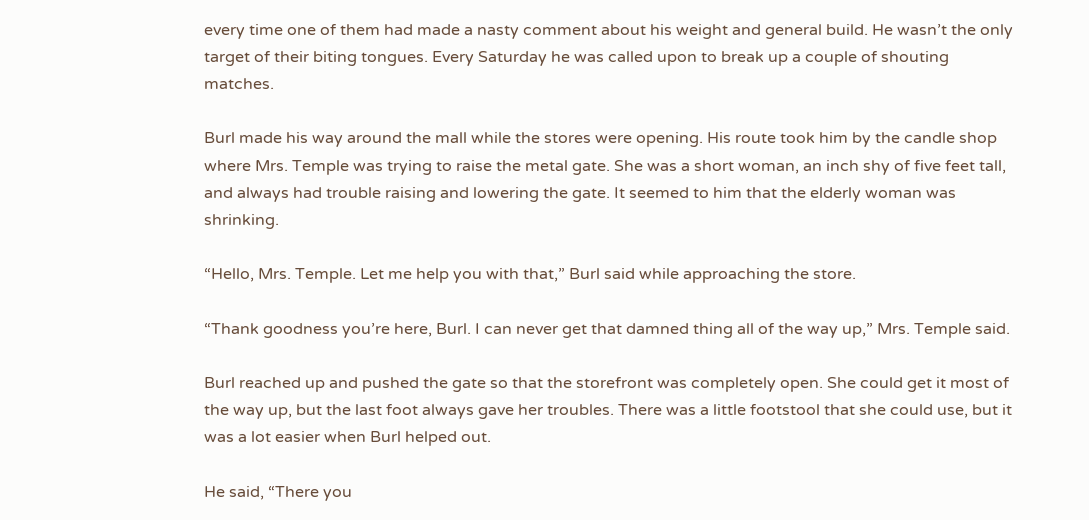every time one of them had made a nasty comment about his weight and general build. He wasn’t the only target of their biting tongues. Every Saturday he was called upon to break up a couple of shouting matches.

Burl made his way around the mall while the stores were opening. His route took him by the candle shop where Mrs. Temple was trying to raise the metal gate. She was a short woman, an inch shy of five feet tall, and always had trouble raising and lowering the gate. It seemed to him that the elderly woman was shrinking.

“Hello, Mrs. Temple. Let me help you with that,” Burl said while approaching the store.

“Thank goodness you’re here, Burl. I can never get that damned thing all of the way up,” Mrs. Temple said.

Burl reached up and pushed the gate so that the storefront was completely open. She could get it most of the way up, but the last foot always gave her troubles. There was a little footstool that she could use, but it was a lot easier when Burl helped out.

He said, “There you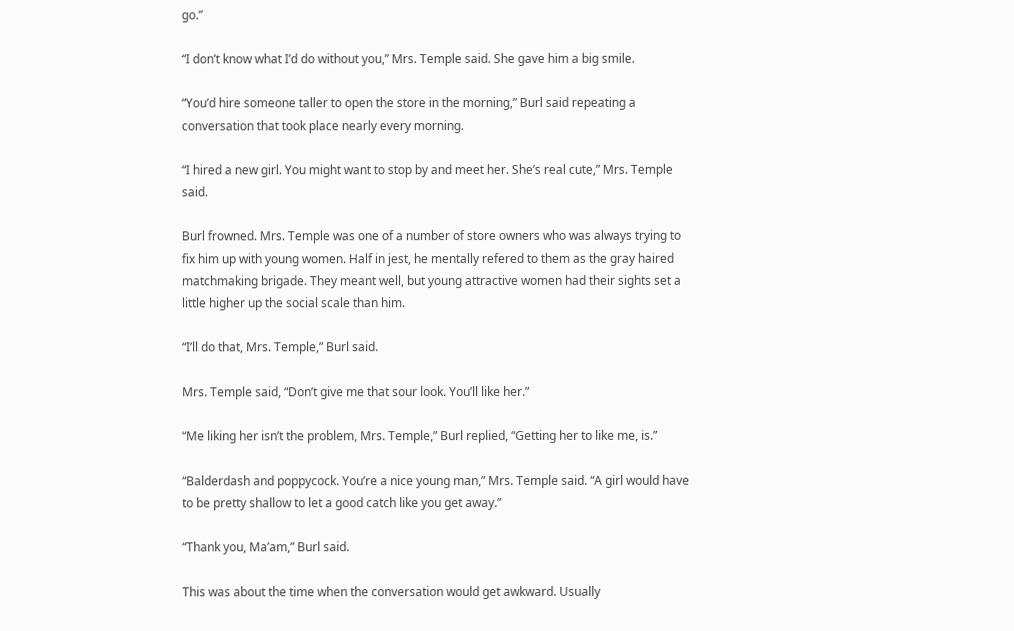go.”

“I don’t know what I’d do without you,” Mrs. Temple said. She gave him a big smile.

“You’d hire someone taller to open the store in the morning,” Burl said repeating a conversation that took place nearly every morning.

“I hired a new girl. You might want to stop by and meet her. She’s real cute,” Mrs. Temple said.

Burl frowned. Mrs. Temple was one of a number of store owners who was always trying to fix him up with young women. Half in jest, he mentally refered to them as the gray haired matchmaking brigade. They meant well, but young attractive women had their sights set a little higher up the social scale than him.

“I’ll do that, Mrs. Temple,” Burl said.

Mrs. Temple said, “Don’t give me that sour look. You’ll like her.”

“Me liking her isn’t the problem, Mrs. Temple,” Burl replied, “Getting her to like me, is.”

“Balderdash and poppycock. You’re a nice young man,” Mrs. Temple said. “A girl would have to be pretty shallow to let a good catch like you get away.”

“Thank you, Ma’am,” Burl said.

This was about the time when the conversation would get awkward. Usually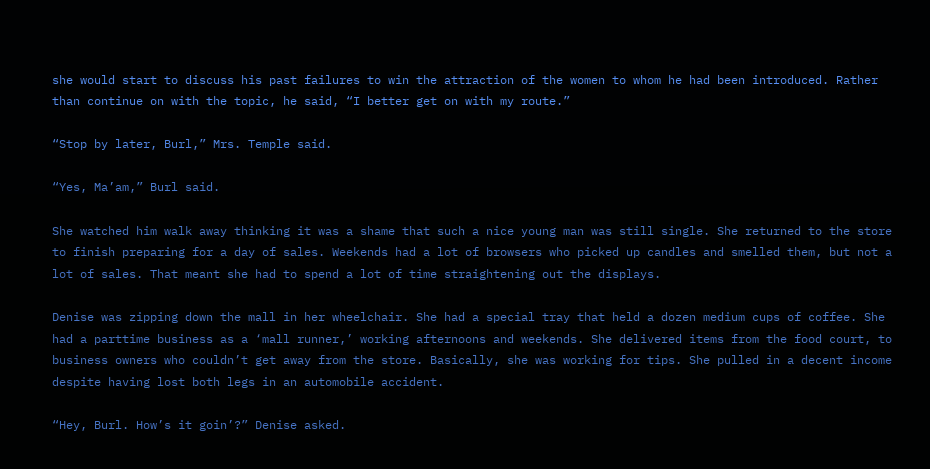she would start to discuss his past failures to win the attraction of the women to whom he had been introduced. Rather than continue on with the topic, he said, “I better get on with my route.”

“Stop by later, Burl,” Mrs. Temple said.

“Yes, Ma’am,” Burl said.

She watched him walk away thinking it was a shame that such a nice young man was still single. She returned to the store to finish preparing for a day of sales. Weekends had a lot of browsers who picked up candles and smelled them, but not a lot of sales. That meant she had to spend a lot of time straightening out the displays.

Denise was zipping down the mall in her wheelchair. She had a special tray that held a dozen medium cups of coffee. She had a parttime business as a ‘mall runner,’ working afternoons and weekends. She delivered items from the food court, to business owners who couldn’t get away from the store. Basically, she was working for tips. She pulled in a decent income despite having lost both legs in an automobile accident.

“Hey, Burl. How’s it goin’?” Denise asked.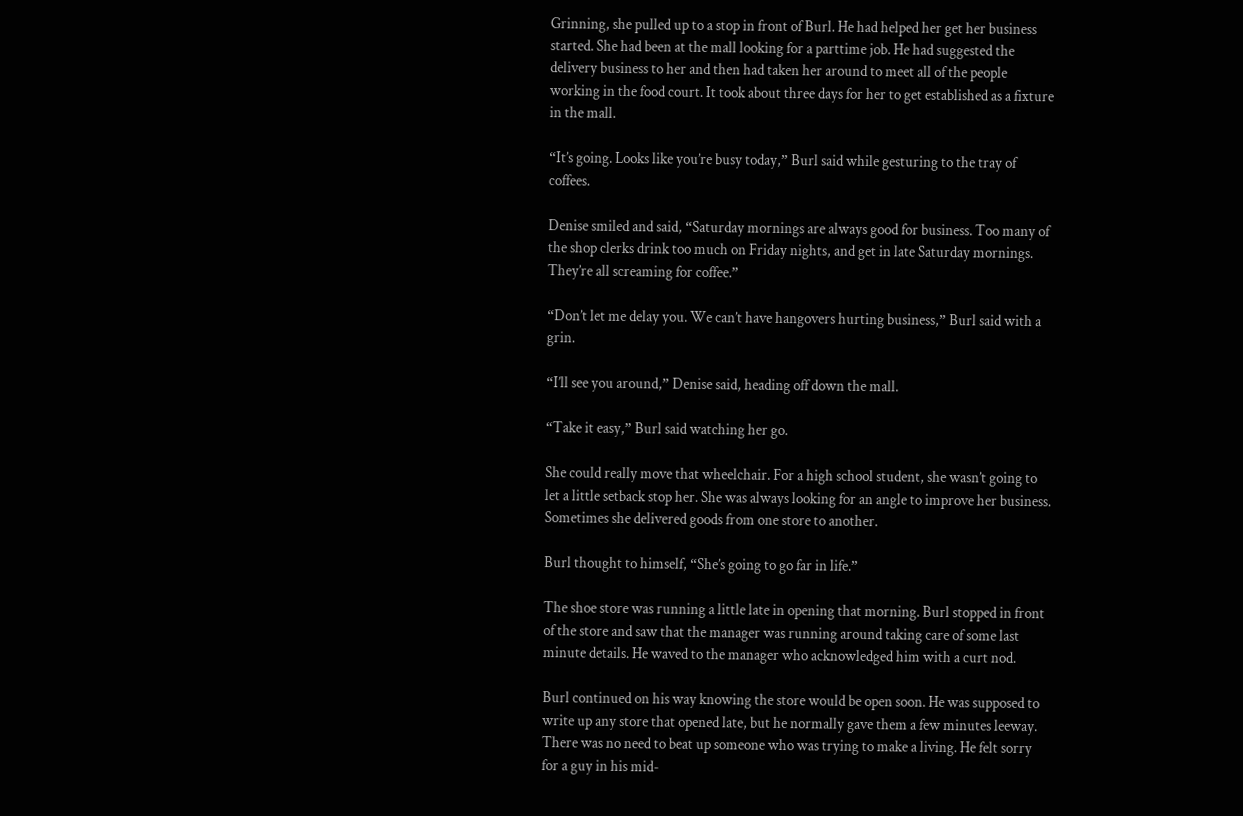Grinning, she pulled up to a stop in front of Burl. He had helped her get her business started. She had been at the mall looking for a parttime job. He had suggested the delivery business to her and then had taken her around to meet all of the people working in the food court. It took about three days for her to get established as a fixture in the mall.

“It’s going. Looks like you’re busy today,” Burl said while gesturing to the tray of coffees.

Denise smiled and said, “Saturday mornings are always good for business. Too many of the shop clerks drink too much on Friday nights, and get in late Saturday mornings. They’re all screaming for coffee.”

“Don’t let me delay you. We can’t have hangovers hurting business,” Burl said with a grin.

“I’ll see you around,” Denise said, heading off down the mall.

“Take it easy,” Burl said watching her go.

She could really move that wheelchair. For a high school student, she wasn’t going to let a little setback stop her. She was always looking for an angle to improve her business. Sometimes she delivered goods from one store to another.

Burl thought to himself, “She’s going to go far in life.”

The shoe store was running a little late in opening that morning. Burl stopped in front of the store and saw that the manager was running around taking care of some last minute details. He waved to the manager who acknowledged him with a curt nod.

Burl continued on his way knowing the store would be open soon. He was supposed to write up any store that opened late, but he normally gave them a few minutes leeway. There was no need to beat up someone who was trying to make a living. He felt sorry for a guy in his mid-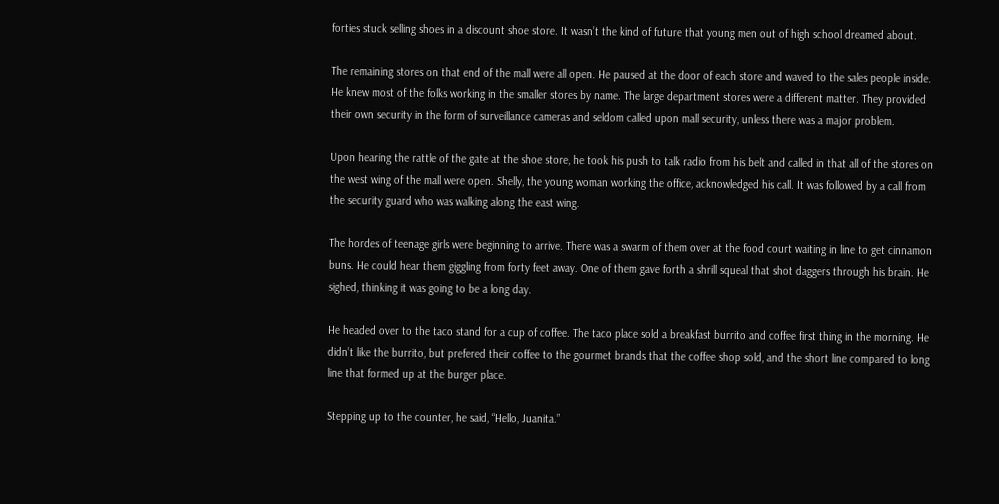forties stuck selling shoes in a discount shoe store. It wasn’t the kind of future that young men out of high school dreamed about.

The remaining stores on that end of the mall were all open. He paused at the door of each store and waved to the sales people inside. He knew most of the folks working in the smaller stores by name. The large department stores were a different matter. They provided their own security in the form of surveillance cameras and seldom called upon mall security, unless there was a major problem.

Upon hearing the rattle of the gate at the shoe store, he took his push to talk radio from his belt and called in that all of the stores on the west wing of the mall were open. Shelly, the young woman working the office, acknowledged his call. It was followed by a call from the security guard who was walking along the east wing.

The hordes of teenage girls were beginning to arrive. There was a swarm of them over at the food court waiting in line to get cinnamon buns. He could hear them giggling from forty feet away. One of them gave forth a shrill squeal that shot daggers through his brain. He sighed, thinking it was going to be a long day.

He headed over to the taco stand for a cup of coffee. The taco place sold a breakfast burrito and coffee first thing in the morning. He didn’t like the burrito, but prefered their coffee to the gourmet brands that the coffee shop sold, and the short line compared to long line that formed up at the burger place.

Stepping up to the counter, he said, “Hello, Juanita.”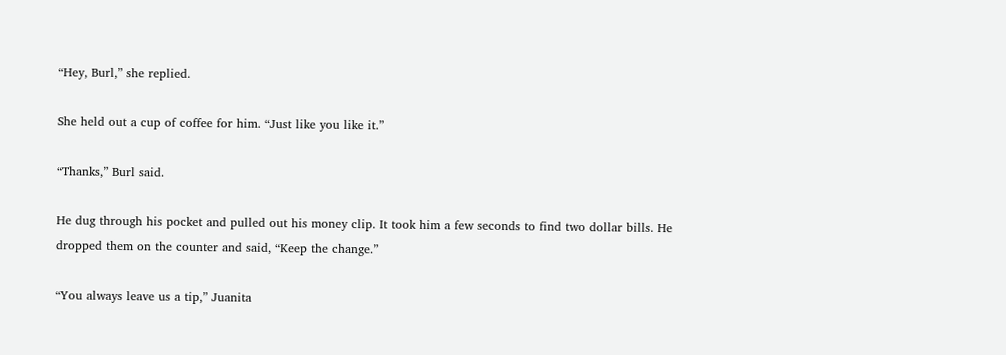“Hey, Burl,” she replied.

She held out a cup of coffee for him. “Just like you like it.”

“Thanks,” Burl said.

He dug through his pocket and pulled out his money clip. It took him a few seconds to find two dollar bills. He dropped them on the counter and said, “Keep the change.”

“You always leave us a tip,” Juanita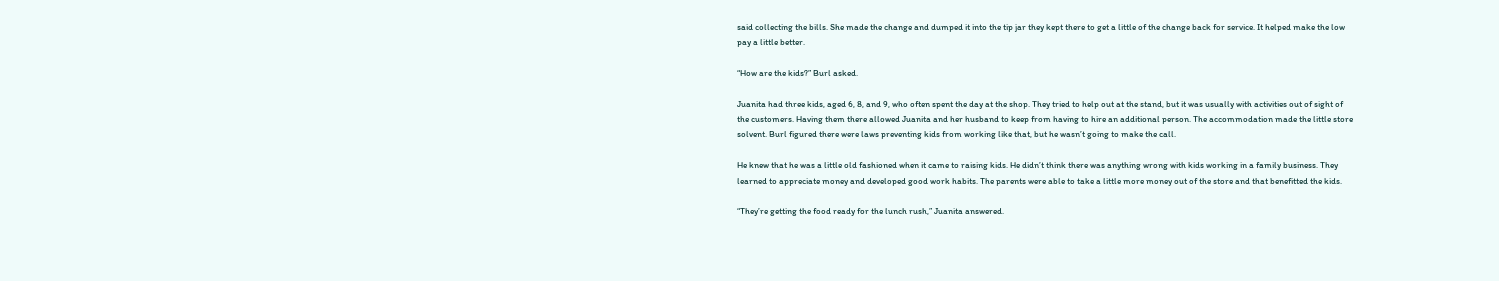said collecting the bills. She made the change and dumped it into the tip jar they kept there to get a little of the change back for service. It helped make the low pay a little better.

“How are the kids?” Burl asked.

Juanita had three kids, aged 6, 8, and 9, who often spent the day at the shop. They tried to help out at the stand, but it was usually with activities out of sight of the customers. Having them there allowed Juanita and her husband to keep from having to hire an additional person. The accommodation made the little store solvent. Burl figured there were laws preventing kids from working like that, but he wasn’t going to make the call.

He knew that he was a little old fashioned when it came to raising kids. He didn’t think there was anything wrong with kids working in a family business. They learned to appreciate money and developed good work habits. The parents were able to take a little more money out of the store and that benefitted the kids.

“They’re getting the food ready for the lunch rush,” Juanita answered.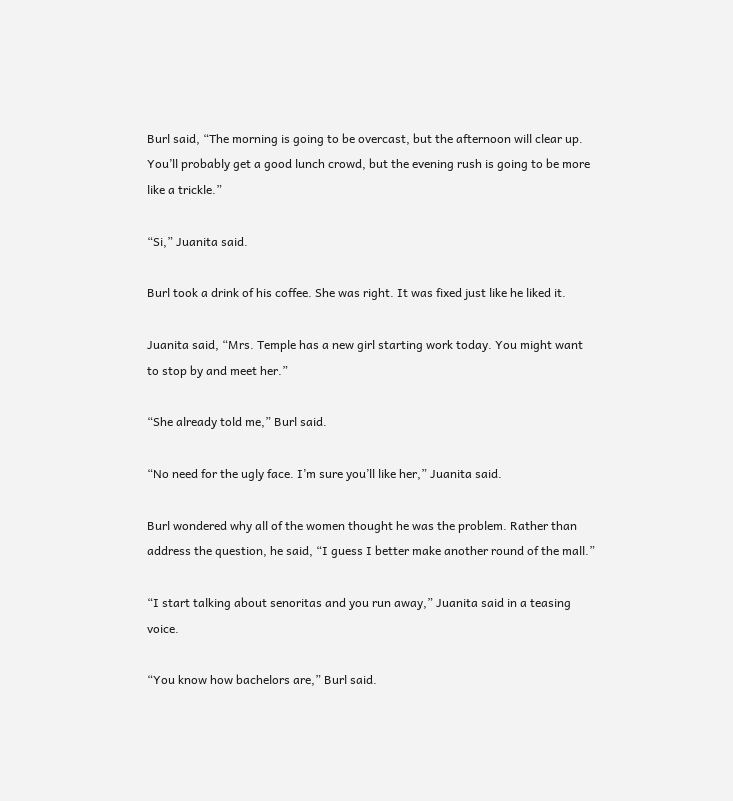Burl said, “The morning is going to be overcast, but the afternoon will clear up. You’ll probably get a good lunch crowd, but the evening rush is going to be more like a trickle.”

“Si,” Juanita said.

Burl took a drink of his coffee. She was right. It was fixed just like he liked it.

Juanita said, “Mrs. Temple has a new girl starting work today. You might want to stop by and meet her.”

“She already told me,” Burl said.

“No need for the ugly face. I’m sure you’ll like her,” Juanita said.

Burl wondered why all of the women thought he was the problem. Rather than address the question, he said, “I guess I better make another round of the mall.”

“I start talking about senoritas and you run away,” Juanita said in a teasing voice.

“You know how bachelors are,” Burl said.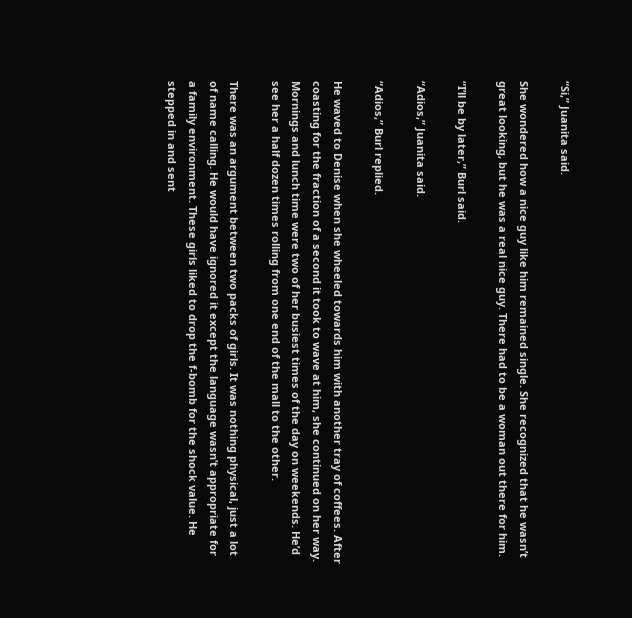“Si,” Juanita said.

She wondered how a nice guy like him remained single. She recognized that he wasn’t great looking, but he was a real nice guy. There had to be a woman out there for him.

“I’ll be by later,” Burl said.

“Adios,” Juanita said.

“Adios,” Burl replied.

He waved to Denise when she wheeled towards him with another tray of coffees. After coasting for the fraction of a second it took to wave at him, she continued on her way. Mornings and lunch time were two of her busiest times of the day on weekends. He’d see her a half dozen times rolling from one end of the mall to the other.

There was an argument between two packs of girls. It was nothing physical, just a lot of name calling. He would have ignored it except the language wasn’t appropriate for a family environment. These girls liked to drop the f-bomb for the shock value. He stepped in and sent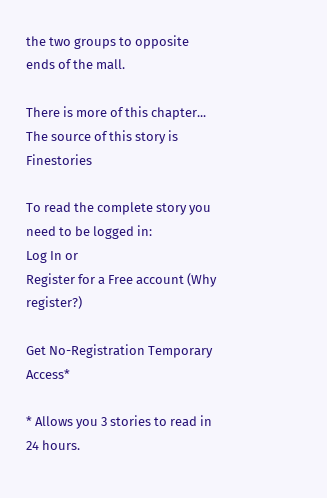the two groups to opposite ends of the mall.

There is more of this chapter...
The source of this story is Finestories

To read the complete story you need to be logged in:
Log In or
Register for a Free account (Why register?)

Get No-Registration Temporary Access*

* Allows you 3 stories to read in 24 hours.